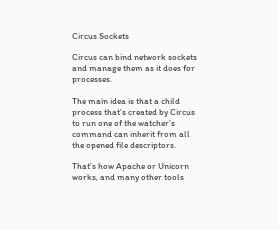Circus Sockets

Circus can bind network sockets and manage them as it does for processes.

The main idea is that a child process that’s created by Circus to run one of the watcher’s command can inherit from all the opened file descriptors.

That’s how Apache or Unicorn works, and many other tools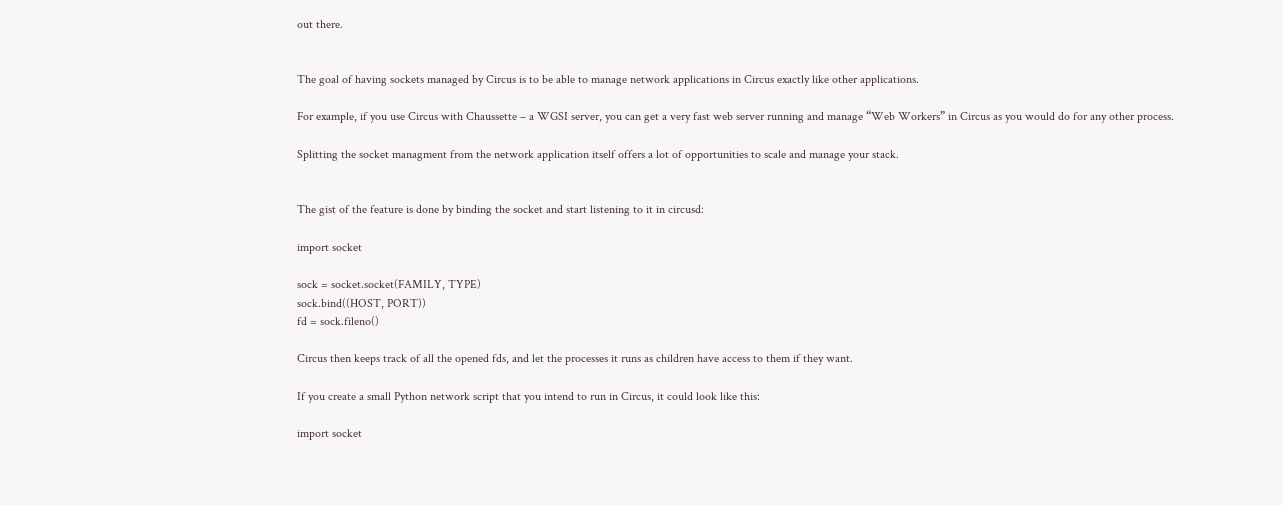out there.


The goal of having sockets managed by Circus is to be able to manage network applications in Circus exactly like other applications.

For example, if you use Circus with Chaussette – a WGSI server, you can get a very fast web server running and manage “Web Workers” in Circus as you would do for any other process.

Splitting the socket managment from the network application itself offers a lot of opportunities to scale and manage your stack.


The gist of the feature is done by binding the socket and start listening to it in circusd:

import socket

sock = socket.socket(FAMILY, TYPE)
sock.bind((HOST, PORT))
fd = sock.fileno()

Circus then keeps track of all the opened fds, and let the processes it runs as children have access to them if they want.

If you create a small Python network script that you intend to run in Circus, it could look like this:

import socket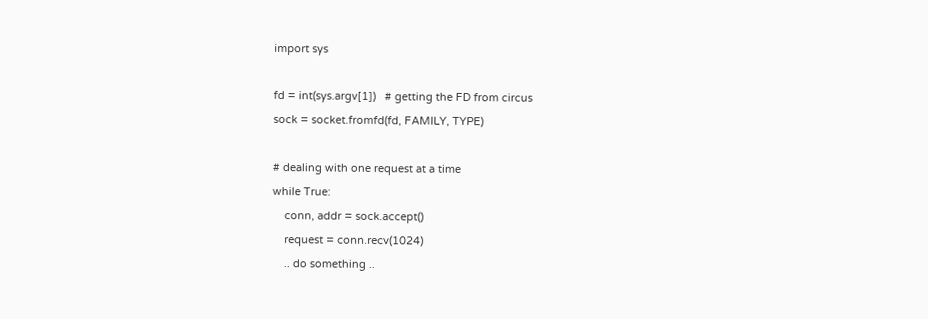import sys

fd = int(sys.argv[1])   # getting the FD from circus
sock = socket.fromfd(fd, FAMILY, TYPE)

# dealing with one request at a time
while True:
    conn, addr = sock.accept()
    request = conn.recv(1024)
    .. do something ..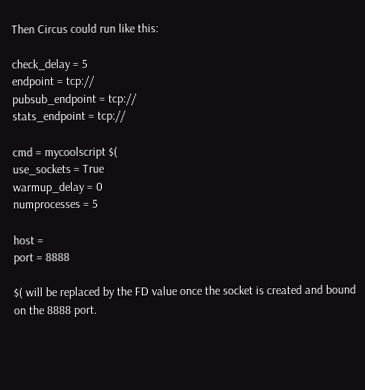Then Circus could run like this:

check_delay = 5
endpoint = tcp://
pubsub_endpoint = tcp://
stats_endpoint = tcp://

cmd = mycoolscript $(
use_sockets = True
warmup_delay = 0
numprocesses = 5

host =
port = 8888

$( will be replaced by the FD value once the socket is created and bound on the 8888 port.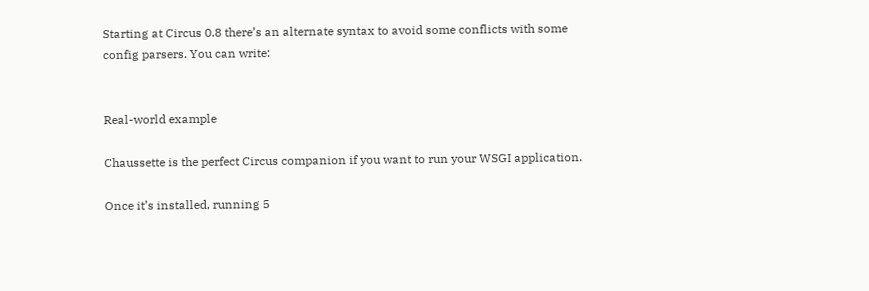Starting at Circus 0.8 there’s an alternate syntax to avoid some conflicts with some config parsers. You can write:


Real-world example

Chaussette is the perfect Circus companion if you want to run your WSGI application.

Once it’s installed, running 5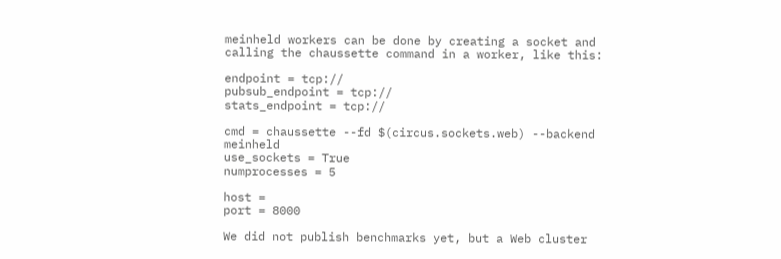meinheld workers can be done by creating a socket and calling the chaussette command in a worker, like this:

endpoint = tcp://
pubsub_endpoint = tcp://
stats_endpoint = tcp://

cmd = chaussette --fd $(circus.sockets.web) --backend meinheld
use_sockets = True
numprocesses = 5

host =
port = 8000

We did not publish benchmarks yet, but a Web cluster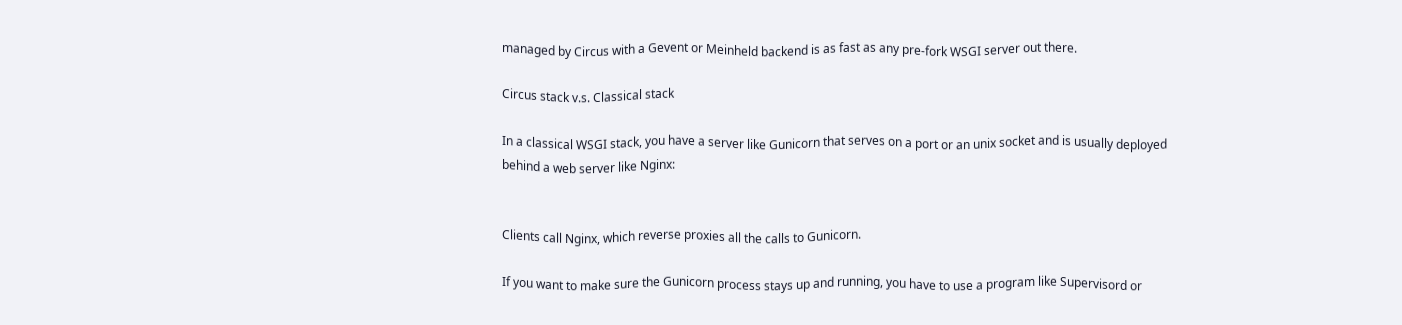managed by Circus with a Gevent or Meinheld backend is as fast as any pre-fork WSGI server out there.

Circus stack v.s. Classical stack

In a classical WSGI stack, you have a server like Gunicorn that serves on a port or an unix socket and is usually deployed behind a web server like Nginx:


Clients call Nginx, which reverse proxies all the calls to Gunicorn.

If you want to make sure the Gunicorn process stays up and running, you have to use a program like Supervisord or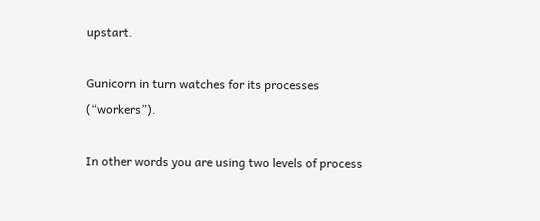upstart.

Gunicorn in turn watches for its processes (“workers”).

In other words you are using two levels of process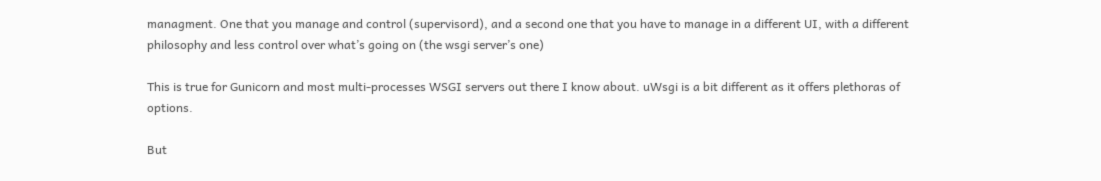managment. One that you manage and control (supervisord), and a second one that you have to manage in a different UI, with a different philosophy and less control over what’s going on (the wsgi server’s one)

This is true for Gunicorn and most multi-processes WSGI servers out there I know about. uWsgi is a bit different as it offers plethoras of options.

But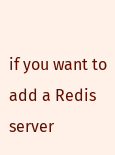if you want to add a Redis server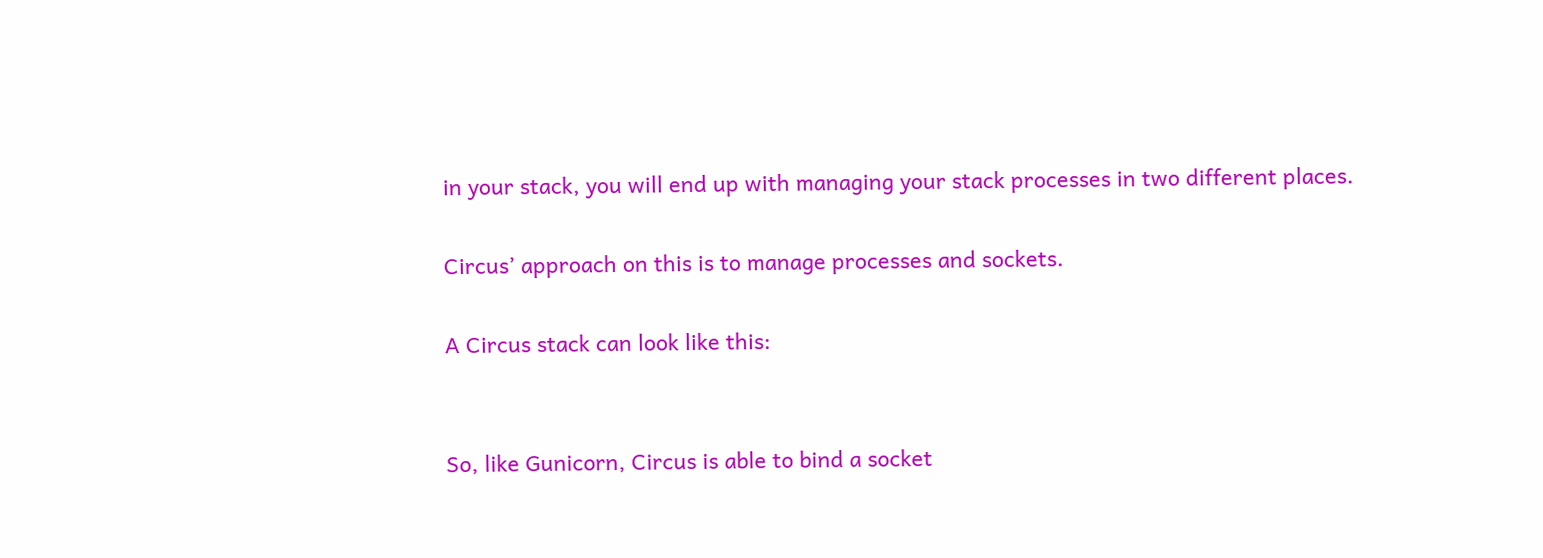in your stack, you will end up with managing your stack processes in two different places.

Circus’ approach on this is to manage processes and sockets.

A Circus stack can look like this:


So, like Gunicorn, Circus is able to bind a socket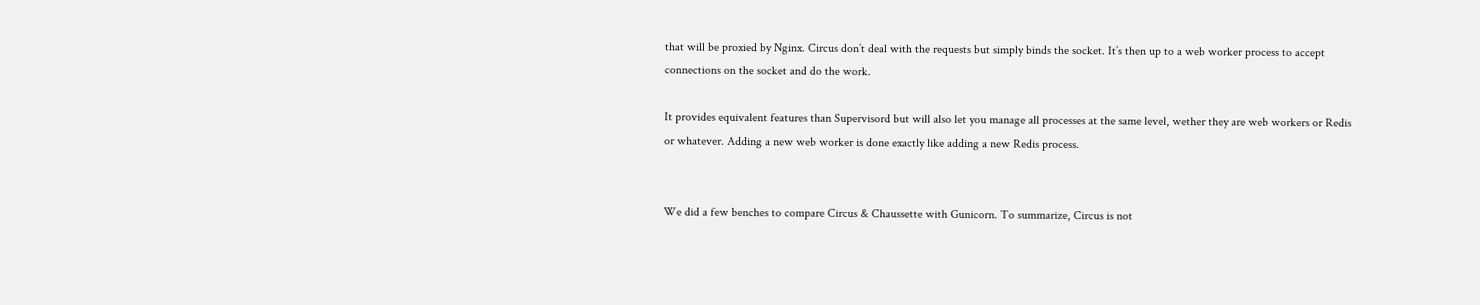that will be proxied by Nginx. Circus don’t deal with the requests but simply binds the socket. It’s then up to a web worker process to accept connections on the socket and do the work.

It provides equivalent features than Supervisord but will also let you manage all processes at the same level, wether they are web workers or Redis or whatever. Adding a new web worker is done exactly like adding a new Redis process.


We did a few benches to compare Circus & Chaussette with Gunicorn. To summarize, Circus is not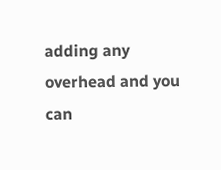adding any overhead and you can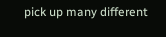pick up many different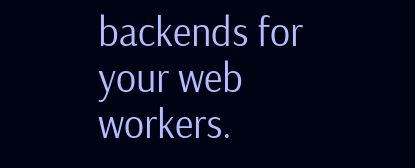backends for your web workers.